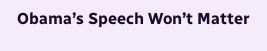Obama’s Speech Won’t Matter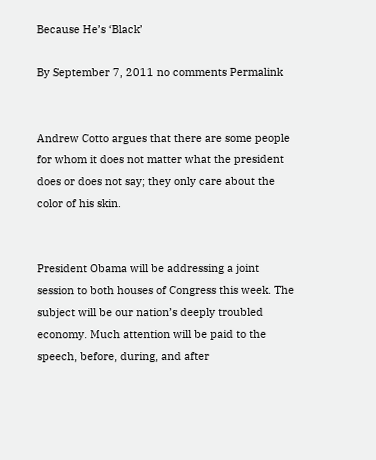Because He’s ‘Black’

By September 7, 2011 no comments Permalink


Andrew Cotto argues that there are some people for whom it does not matter what the president does or does not say; they only care about the color of his skin.


President Obama will be addressing a joint session to both houses of Congress this week. The subject will be our nation’s deeply troubled economy. Much attention will be paid to the speech, before, during, and after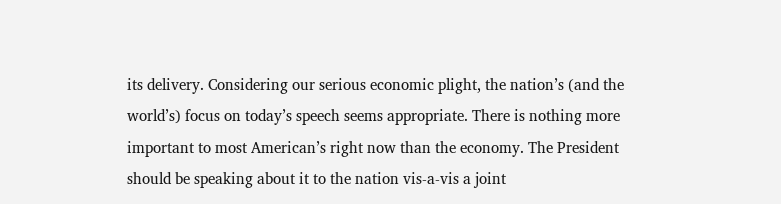its delivery. Considering our serious economic plight, the nation’s (and the world’s) focus on today’s speech seems appropriate. There is nothing more important to most American’s right now than the economy. The President should be speaking about it to the nation vis-a-vis a joint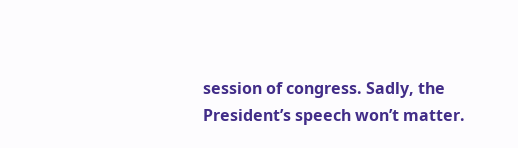session of congress. Sadly, the President’s speech won’t matter.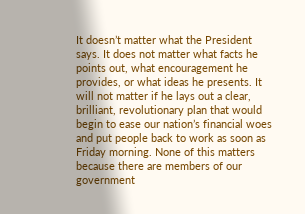It doesn’t matter what the President says. It does not matter what facts he points out, what encouragement he provides, or what ideas he presents. It will not matter if he lays out a clear, brilliant, revolutionary plan that would begin to ease our nation’s financial woes and put people back to work as soon as Friday morning. None of this matters because there are members of our government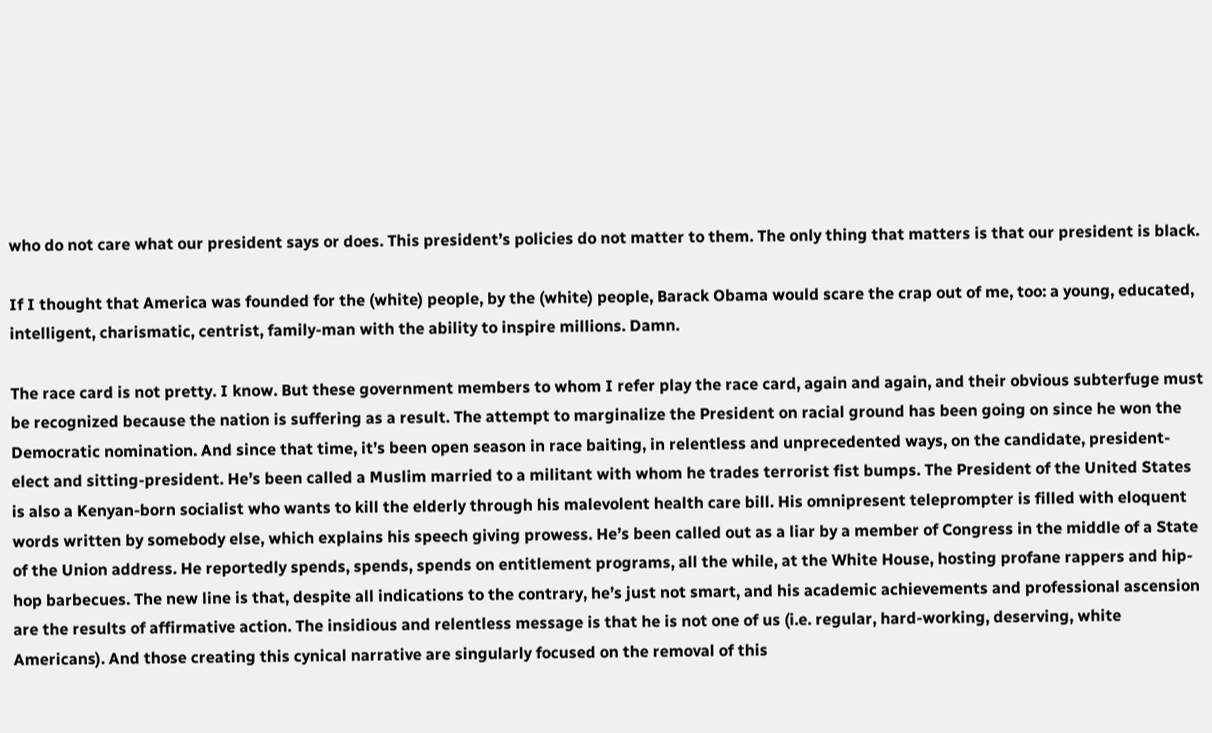who do not care what our president says or does. This president’s policies do not matter to them. The only thing that matters is that our president is black.

If I thought that America was founded for the (white) people, by the (white) people, Barack Obama would scare the crap out of me, too: a young, educated, intelligent, charismatic, centrist, family-man with the ability to inspire millions. Damn.

The race card is not pretty. I know. But these government members to whom I refer play the race card, again and again, and their obvious subterfuge must be recognized because the nation is suffering as a result. The attempt to marginalize the President on racial ground has been going on since he won the Democratic nomination. And since that time, it’s been open season in race baiting, in relentless and unprecedented ways, on the candidate, president-elect and sitting-president. He’s been called a Muslim married to a militant with whom he trades terrorist fist bumps. The President of the United States is also a Kenyan-born socialist who wants to kill the elderly through his malevolent health care bill. His omnipresent teleprompter is filled with eloquent words written by somebody else, which explains his speech giving prowess. He’s been called out as a liar by a member of Congress in the middle of a State of the Union address. He reportedly spends, spends, spends on entitlement programs, all the while, at the White House, hosting profane rappers and hip-hop barbecues. The new line is that, despite all indications to the contrary, he’s just not smart, and his academic achievements and professional ascension are the results of affirmative action. The insidious and relentless message is that he is not one of us (i.e. regular, hard-working, deserving, white Americans). And those creating this cynical narrative are singularly focused on the removal of this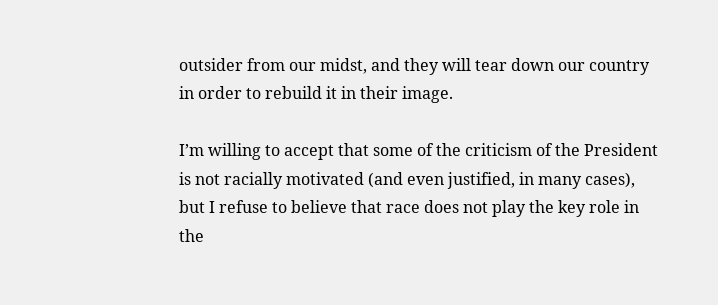outsider from our midst, and they will tear down our country in order to rebuild it in their image.

I’m willing to accept that some of the criticism of the President is not racially motivated (and even justified, in many cases), but I refuse to believe that race does not play the key role in the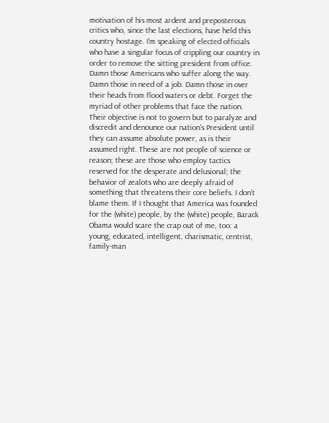motivation of his most ardent and preposterous critics who, since the last elections, have held this country hostage. I’m speaking of elected officials who have a singular focus of crippling our country in order to remove the sitting president from office. Damn those Americans who suffer along the way. Damn those in need of a job. Damn those in over their heads from flood waters or debt. Forget the myriad of other problems that face the nation. Their objective is not to govern but to paralyze and discredit and denounce our nation’s President until they can assume absolute power, as is their assumed right. These are not people of science or reason; these are those who employ tactics reserved for the desperate and delusional; the behavior of zealots who are deeply afraid of something that threatens their core beliefs. I don’t blame them. If I thought that America was founded for the (white) people, by the (white) people, Barack Obama would scare the crap out of me, too: a young, educated, intelligent, charismatic, centrist, family-man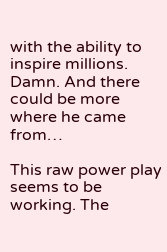with the ability to inspire millions. Damn. And there could be more where he came from…

This raw power play seems to be working. The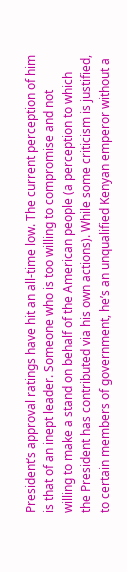President’s approval ratings have hit an all-time low. The current perception of him is that of an inept leader. Someone who is too willing to compromise and not willing to make a stand on behalf of the American people (a perception to which the President has contributed via his own actions). While some criticism is justified, to certain members of government, he’s an unqualified Kenyan emperor without a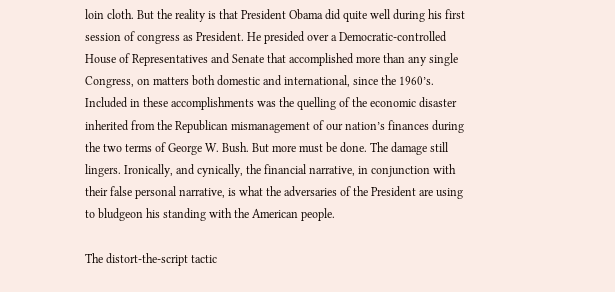loin cloth. But the reality is that President Obama did quite well during his first session of congress as President. He presided over a Democratic-controlled House of Representatives and Senate that accomplished more than any single Congress, on matters both domestic and international, since the 1960’s. Included in these accomplishments was the quelling of the economic disaster inherited from the Republican mismanagement of our nation’s finances during the two terms of George W. Bush. But more must be done. The damage still lingers. Ironically, and cynically, the financial narrative, in conjunction with their false personal narrative, is what the adversaries of the President are using to bludgeon his standing with the American people.

The distort-the-script tactic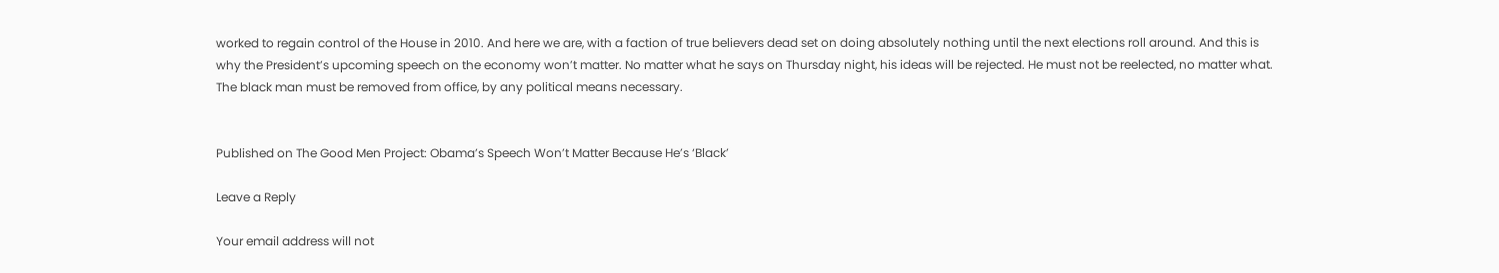worked to regain control of the House in 2010. And here we are, with a faction of true believers dead set on doing absolutely nothing until the next elections roll around. And this is why the President’s upcoming speech on the economy won’t matter. No matter what he says on Thursday night, his ideas will be rejected. He must not be reelected, no matter what. The black man must be removed from office, by any political means necessary.


Published on The Good Men Project: Obama’s Speech Won’t Matter Because He’s ‘Black’

Leave a Reply

Your email address will not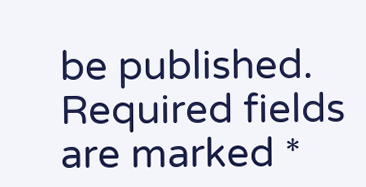be published. Required fields are marked *